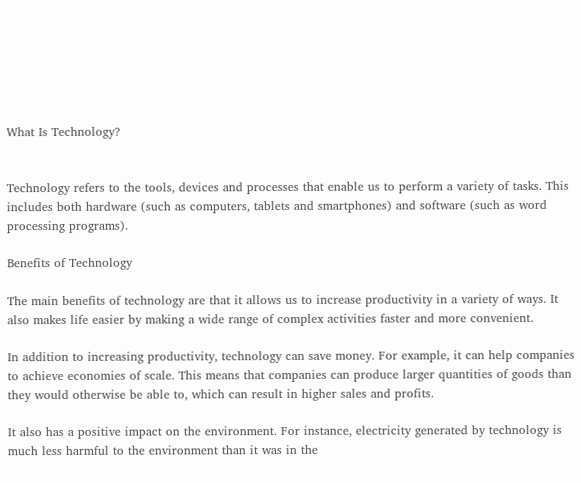What Is Technology?


Technology refers to the tools, devices and processes that enable us to perform a variety of tasks. This includes both hardware (such as computers, tablets and smartphones) and software (such as word processing programs).

Benefits of Technology

The main benefits of technology are that it allows us to increase productivity in a variety of ways. It also makes life easier by making a wide range of complex activities faster and more convenient.

In addition to increasing productivity, technology can save money. For example, it can help companies to achieve economies of scale. This means that companies can produce larger quantities of goods than they would otherwise be able to, which can result in higher sales and profits.

It also has a positive impact on the environment. For instance, electricity generated by technology is much less harmful to the environment than it was in the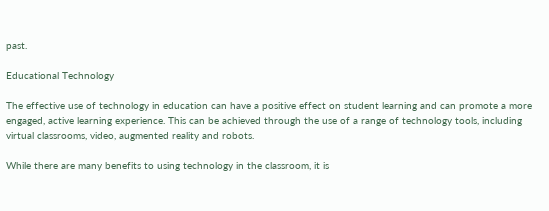past.

Educational Technology

The effective use of technology in education can have a positive effect on student learning and can promote a more engaged, active learning experience. This can be achieved through the use of a range of technology tools, including virtual classrooms, video, augmented reality and robots.

While there are many benefits to using technology in the classroom, it is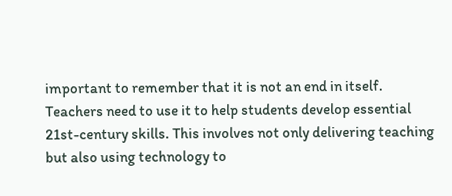important to remember that it is not an end in itself. Teachers need to use it to help students develop essential 21st-century skills. This involves not only delivering teaching but also using technology to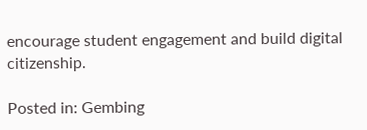encourage student engagement and build digital citizenship.

Posted in: Gembing